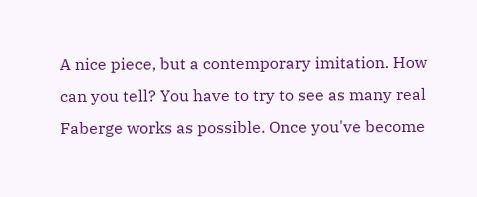A nice piece, but a contemporary imitation. How can you tell? You have to try to see as many real Faberge works as possible. Once you've become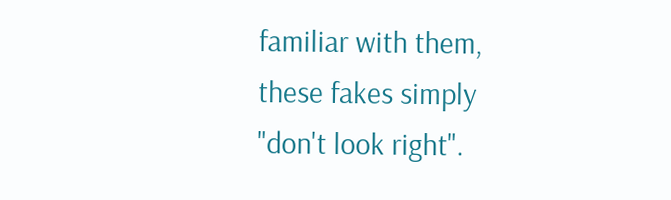familiar with them, these fakes simply "don't look right".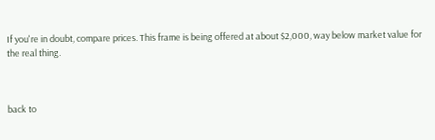If you're in doubt, compare prices. This frame is being offered at about $2,000, way below market value for the real thing.



back to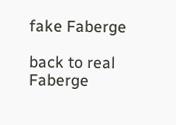fake Faberge

back to real Faberge